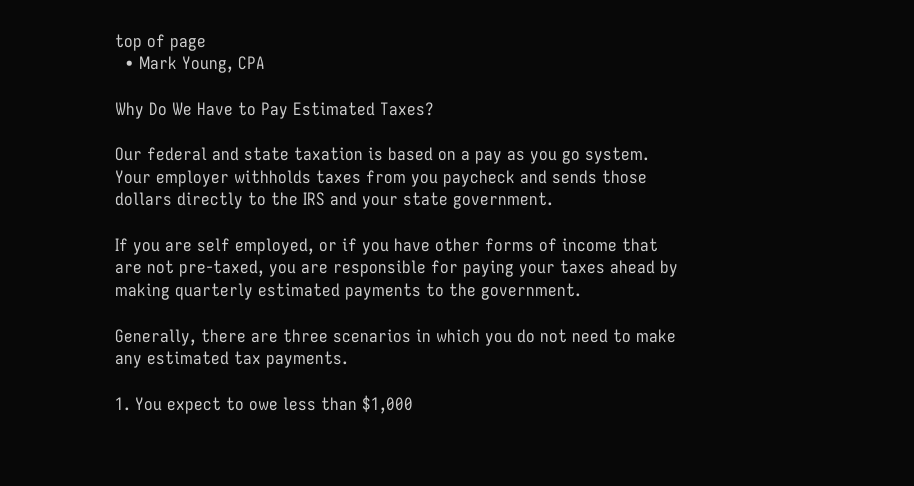top of page
  • Mark Young, CPA

Why Do We Have to Pay Estimated Taxes?

Our federal and state taxation is based on a pay as you go system. Your employer withholds taxes from you paycheck and sends those dollars directly to the IRS and your state government.

If you are self employed, or if you have other forms of income that are not pre-taxed, you are responsible for paying your taxes ahead by making quarterly estimated payments to the government.

Generally, there are three scenarios in which you do not need to make any estimated tax payments.

1. You expect to owe less than $1,000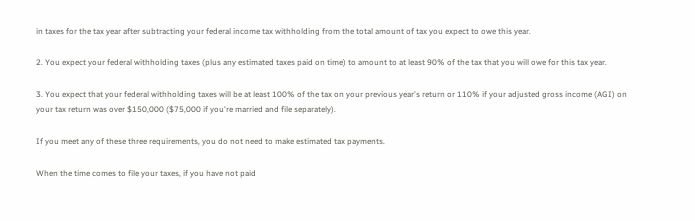in taxes for the tax year after subtracting your federal income tax withholding from the total amount of tax you expect to owe this year.

2. You expect your federal withholding taxes (plus any estimated taxes paid on time) to amount to at least 90% of the tax that you will owe for this tax year.

3. You expect that your federal withholding taxes will be at least 100% of the tax on your previous year's return or 110% if your adjusted gross income (AGI) on your tax return was over $150,000 ($75,000 if you're married and file separately).

If you meet any of these three requirements, you do not need to make estimated tax payments.

When the time comes to file your taxes, if you have not paid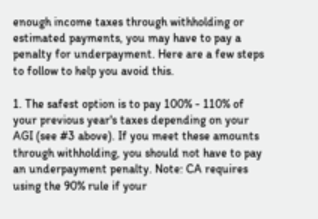enough income taxes through withholding or estimated payments, you may have to pay a penalty for underpayment. Here are a few steps to follow to help you avoid this.

1. The safest option is to pay 100% - 110% of your previous year's taxes depending on your AGI (see #3 above). If you meet these amounts through withholding, you should not have to pay an underpayment penalty. Note: CA requires using the 90% rule if your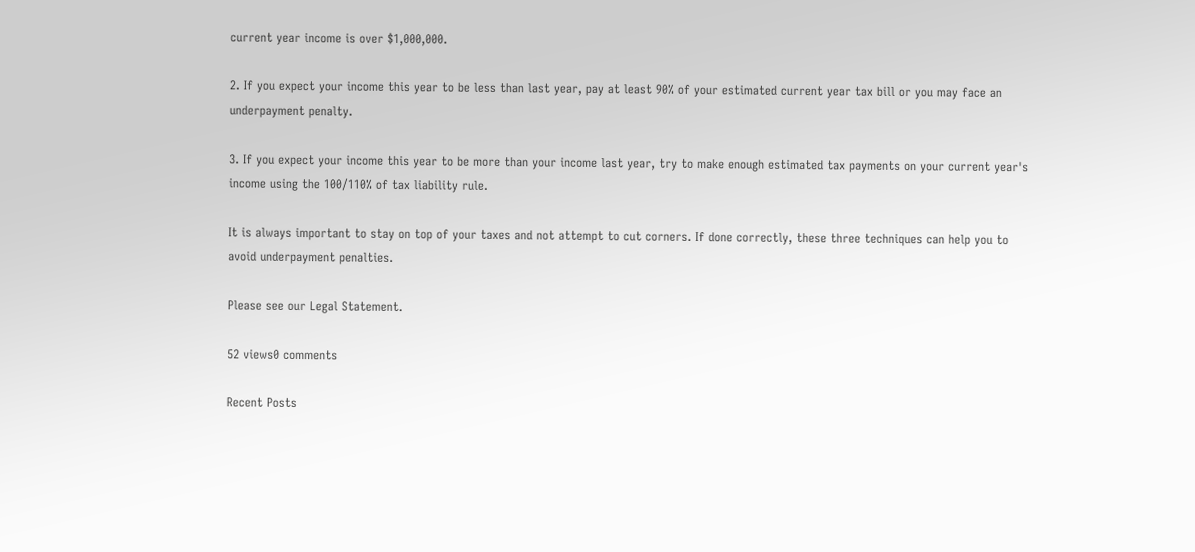current year income is over $1,000,000.

2. If you expect your income this year to be less than last year, pay at least 90% of your estimated current year tax bill or you may face an underpayment penalty.

3. If you expect your income this year to be more than your income last year, try to make enough estimated tax payments on your current year's income using the 100/110% of tax liability rule.

It is always important to stay on top of your taxes and not attempt to cut corners. If done correctly, these three techniques can help you to avoid underpayment penalties.

Please see our Legal Statement.

52 views0 comments

Recent Posts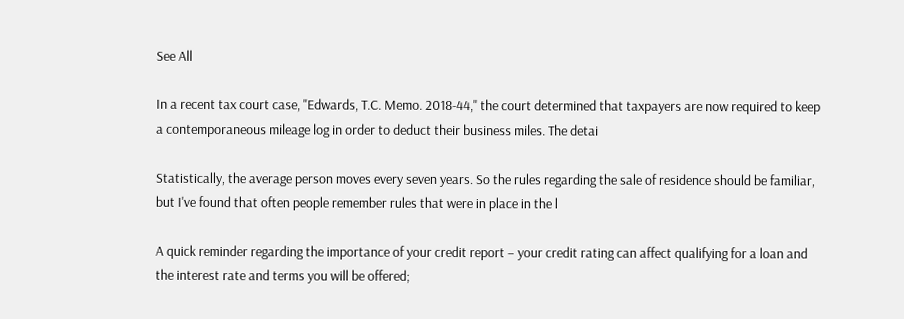See All

In a recent tax court case, "Edwards, T.C. Memo. 2018-44," the court determined that taxpayers are now required to keep a contemporaneous mileage log in order to deduct their business miles. The detai

Statistically, the average person moves every seven years. So the rules regarding the sale of residence should be familiar, but I've found that often people remember rules that were in place in the l

A quick reminder regarding the importance of your credit report – your credit rating can affect qualifying for a loan and the interest rate and terms you will be offered;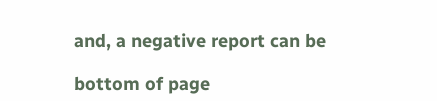and, a negative report can be

bottom of page